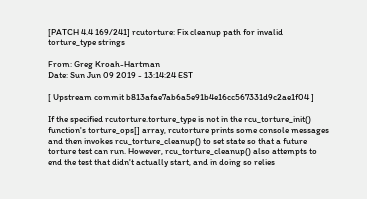[PATCH 4.4 169/241] rcutorture: Fix cleanup path for invalid torture_type strings

From: Greg Kroah-Hartman
Date: Sun Jun 09 2019 - 13:14:24 EST

[ Upstream commit b813afae7ab6a5e91b4e16cc567331d9c2ae1f04 ]

If the specified rcutorture.torture_type is not in the rcu_torture_init()
function's torture_ops[] array, rcutorture prints some console messages
and then invokes rcu_torture_cleanup() to set state so that a future
torture test can run. However, rcu_torture_cleanup() also attempts to
end the test that didn't actually start, and in doing so relies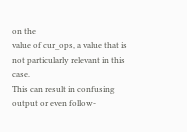on the
value of cur_ops, a value that is not particularly relevant in this case.
This can result in confusing output or even follow-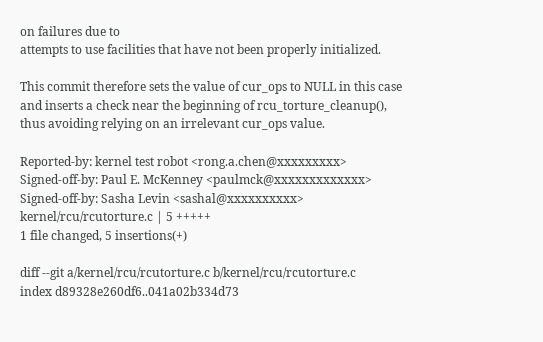on failures due to
attempts to use facilities that have not been properly initialized.

This commit therefore sets the value of cur_ops to NULL in this case
and inserts a check near the beginning of rcu_torture_cleanup(),
thus avoiding relying on an irrelevant cur_ops value.

Reported-by: kernel test robot <rong.a.chen@xxxxxxxxx>
Signed-off-by: Paul E. McKenney <paulmck@xxxxxxxxxxxxx>
Signed-off-by: Sasha Levin <sashal@xxxxxxxxxx>
kernel/rcu/rcutorture.c | 5 +++++
1 file changed, 5 insertions(+)

diff --git a/kernel/rcu/rcutorture.c b/kernel/rcu/rcutorture.c
index d89328e260df6..041a02b334d73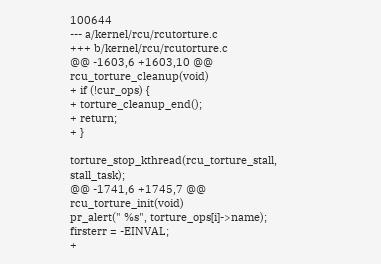100644
--- a/kernel/rcu/rcutorture.c
+++ b/kernel/rcu/rcutorture.c
@@ -1603,6 +1603,10 @@ rcu_torture_cleanup(void)
+ if (!cur_ops) {
+ torture_cleanup_end();
+ return;
+ }

torture_stop_kthread(rcu_torture_stall, stall_task);
@@ -1741,6 +1745,7 @@ rcu_torture_init(void)
pr_alert(" %s", torture_ops[i]->name);
firsterr = -EINVAL;
+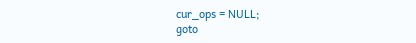cur_ops = NULL;
goto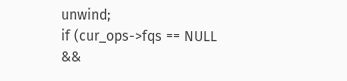unwind;
if (cur_ops->fqs == NULL &&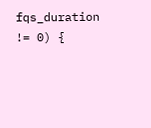fqs_duration != 0) {